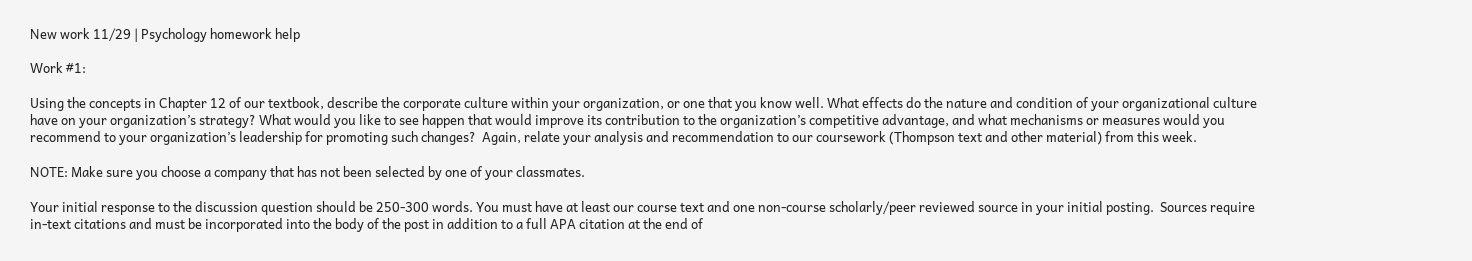New work 11/29 | Psychology homework help

Work #1:

Using the concepts in Chapter 12 of our textbook, describe the corporate culture within your organization, or one that you know well. What effects do the nature and condition of your organizational culture have on your organization’s strategy? What would you like to see happen that would improve its contribution to the organization’s competitive advantage, and what mechanisms or measures would you recommend to your organization’s leadership for promoting such changes?  Again, relate your analysis and recommendation to our coursework (Thompson text and other material) from this week.

NOTE: Make sure you choose a company that has not been selected by one of your classmates.

Your initial response to the discussion question should be 250-300 words. You must have at least our course text and one non-course scholarly/peer reviewed source in your initial posting.  Sources require in-text citations and must be incorporated into the body of the post in addition to a full APA citation at the end of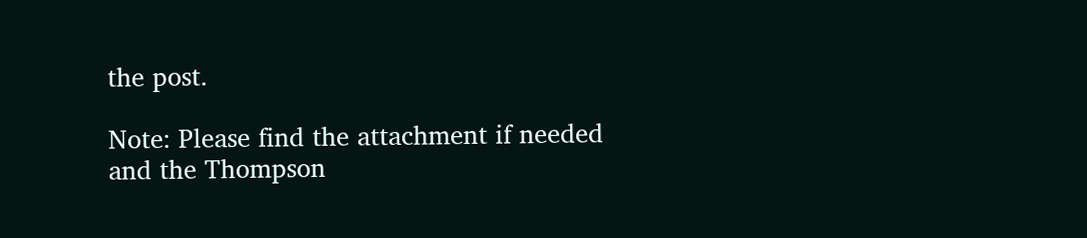the post.

Note: Please find the attachment if needed and the Thompson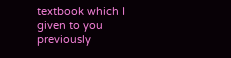textbook which I given to you previously